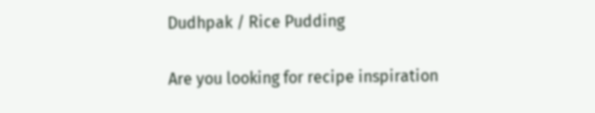Dudhpak / Rice Pudding

Are you looking for recipe inspiration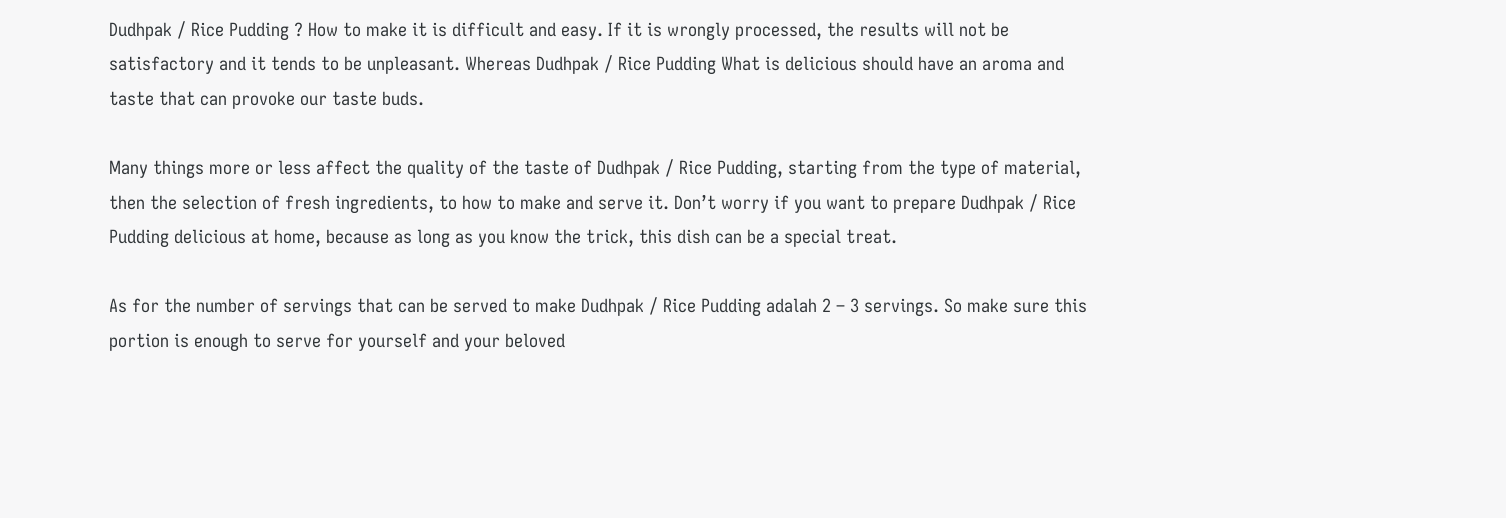Dudhpak / Rice Pudding ? How to make it is difficult and easy. If it is wrongly processed, the results will not be satisfactory and it tends to be unpleasant. Whereas Dudhpak / Rice Pudding What is delicious should have an aroma and taste that can provoke our taste buds.

Many things more or less affect the quality of the taste of Dudhpak / Rice Pudding, starting from the type of material, then the selection of fresh ingredients, to how to make and serve it. Don’t worry if you want to prepare Dudhpak / Rice Pudding delicious at home, because as long as you know the trick, this dish can be a special treat.

As for the number of servings that can be served to make Dudhpak / Rice Pudding adalah 2 – 3 servings. So make sure this portion is enough to serve for yourself and your beloved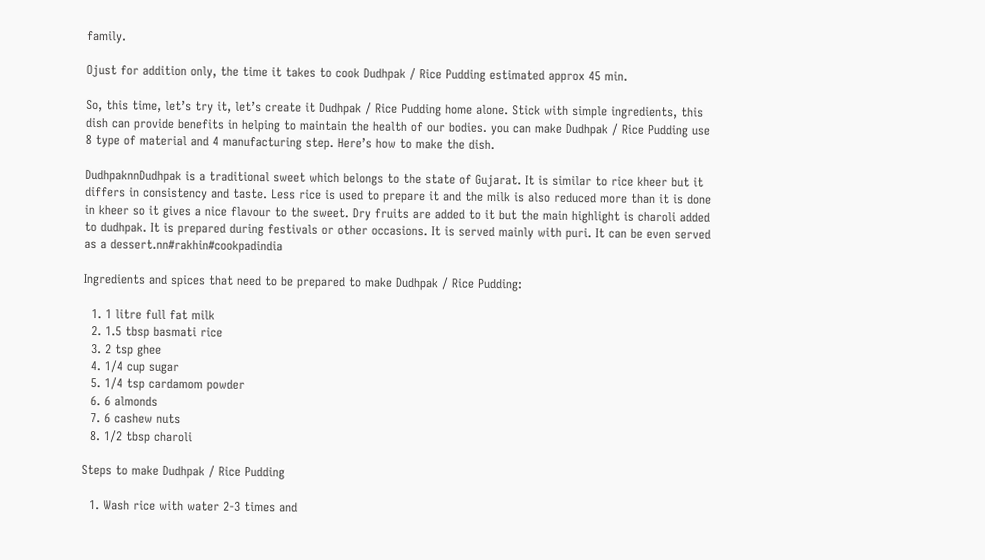family.

Ojust for addition only, the time it takes to cook Dudhpak / Rice Pudding estimated approx 45 min.

So, this time, let’s try it, let’s create it Dudhpak / Rice Pudding home alone. Stick with simple ingredients, this dish can provide benefits in helping to maintain the health of our bodies. you can make Dudhpak / Rice Pudding use 8 type of material and 4 manufacturing step. Here’s how to make the dish.

DudhpaknnDudhpak is a traditional sweet which belongs to the state of Gujarat. It is similar to rice kheer but it differs in consistency and taste. Less rice is used to prepare it and the milk is also reduced more than it is done in kheer so it gives a nice flavour to the sweet. Dry fruits are added to it but the main highlight is charoli added to dudhpak. It is prepared during festivals or other occasions. It is served mainly with puri. It can be even served as a dessert.nn#rakhin#cookpadindia

Ingredients and spices that need to be prepared to make Dudhpak / Rice Pudding:

  1. 1 litre full fat milk
  2. 1.5 tbsp basmati rice
  3. 2 tsp ghee
  4. 1/4 cup sugar
  5. 1/4 tsp cardamom powder
  6. 6 almonds
  7. 6 cashew nuts
  8. 1/2 tbsp charoli

Steps to make Dudhpak / Rice Pudding

  1. Wash rice with water 2-3 times and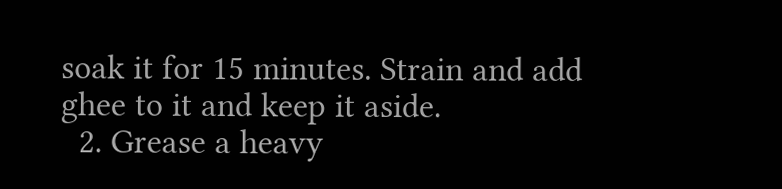soak it for 15 minutes. Strain and add ghee to it and keep it aside.
  2. Grease a heavy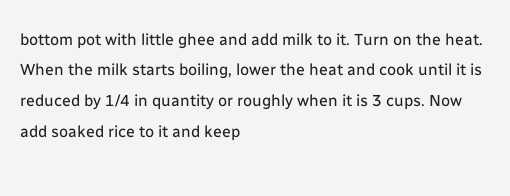bottom pot with little ghee and add milk to it. Turn on the heat. When the milk starts boiling, lower the heat and cook until it is reduced by 1/4 in quantity or roughly when it is 3 cups. Now add soaked rice to it and keep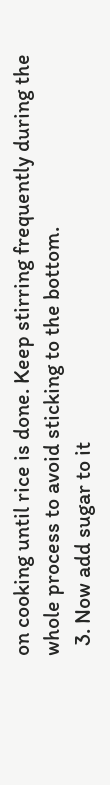on cooking until rice is done. Keep stirring frequently during the whole process to avoid sticking to the bottom.
  3. Now add sugar to it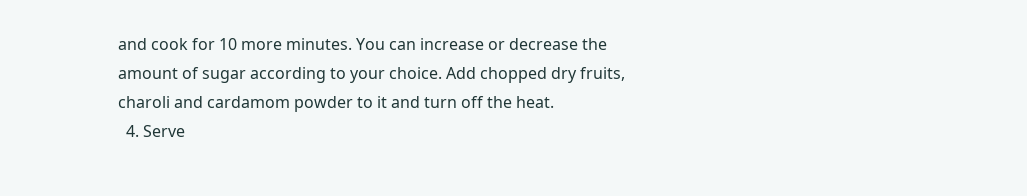and cook for 10 more minutes. You can increase or decrease the amount of sugar according to your choice. Add chopped dry fruits, charoli and cardamom powder to it and turn off the heat.
  4. Serve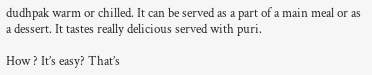dudhpak warm or chilled. It can be served as a part of a main meal or as a dessert. It tastes really delicious served with puri.

How ? It’s easy? That’s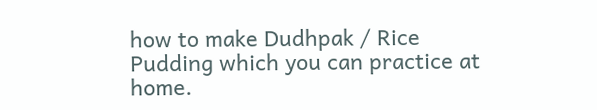how to make Dudhpak / Rice Pudding which you can practice at home.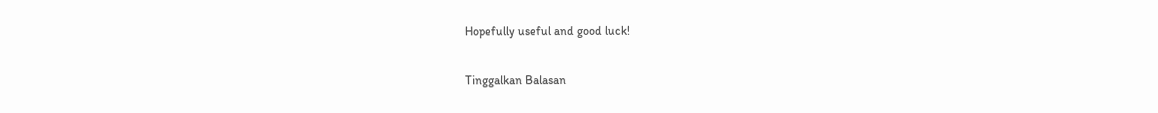Hopefully useful and good luck!

Tinggalkan Balasan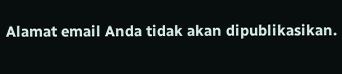Alamat email Anda tidak akan dipublikasikan.